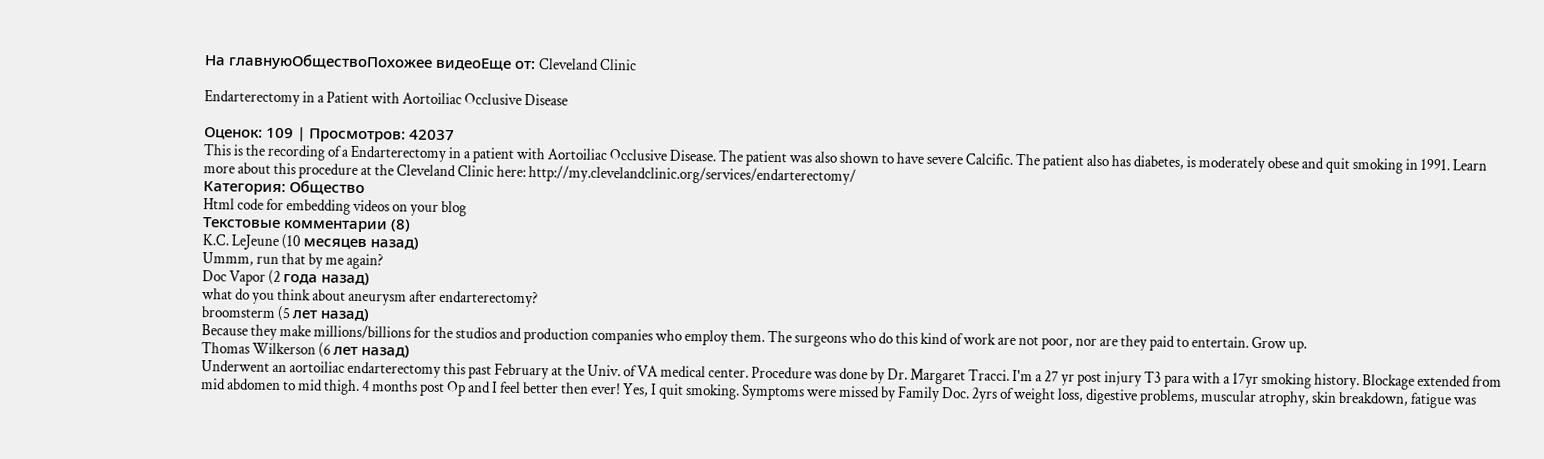На главнуюОбществоПохожее видеоЕще от: Cleveland Clinic

Endarterectomy in a Patient with Aortoiliac Occlusive Disease

Оценок: 109 | Просмотров: 42037
This is the recording of a Endarterectomy in a patient with Aortoiliac Occlusive Disease. The patient was also shown to have severe Calcific. The patient also has diabetes, is moderately obese and quit smoking in 1991. Learn more about this procedure at the Cleveland Clinic here: http://my.clevelandclinic.org/services/endarterectomy/
Категория: Общество
Html code for embedding videos on your blog
Текстовые комментарии (8)
K.C. LeJeune (10 месяцев назад)
Ummm, run that by me again?
Doc Vapor (2 года назад)
what do you think about aneurysm after endarterectomy?
broomsterm (5 лет назад)
Because they make millions/billions for the studios and production companies who employ them. The surgeons who do this kind of work are not poor, nor are they paid to entertain. Grow up.
Thomas Wilkerson (6 лет назад)
Underwent an aortoiliac endarterectomy this past February at the Univ. of VA medical center. Procedure was done by Dr. Margaret Tracci. I'm a 27 yr post injury T3 para with a 17yr smoking history. Blockage extended from mid abdomen to mid thigh. 4 months post Op and I feel better then ever! Yes, I quit smoking. Symptoms were missed by Family Doc. 2yrs of weight loss, digestive problems, muscular atrophy, skin breakdown, fatigue was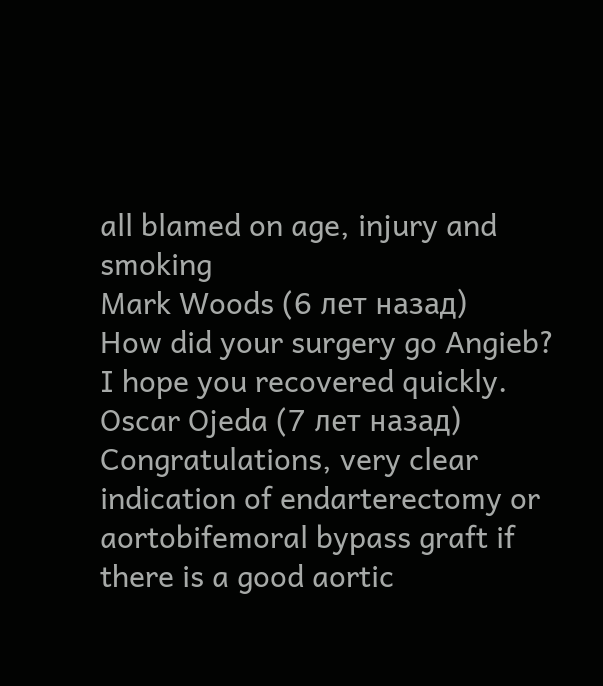all blamed on age, injury and smoking
Mark Woods (6 лет назад)
How did your surgery go Angieb? I hope you recovered quickly.
Oscar Ojeda (7 лет назад)
Congratulations, very clear indication of endarterectomy or aortobifemoral bypass graft if there is a good aortic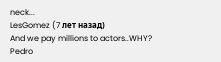neck...
LesGomez (7 лет назад)
And we pay millions to actors..WHY?
Pedro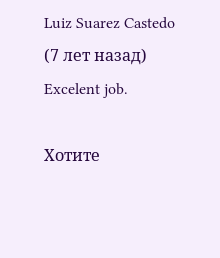Luiz Suarez Castedo (7 лет назад)
Excelent job.

Хотите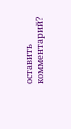оставить комментарий?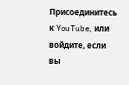Присоединитесь к YouTube, или войдите, если вы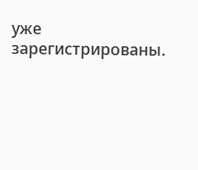уже зарегистрированы.